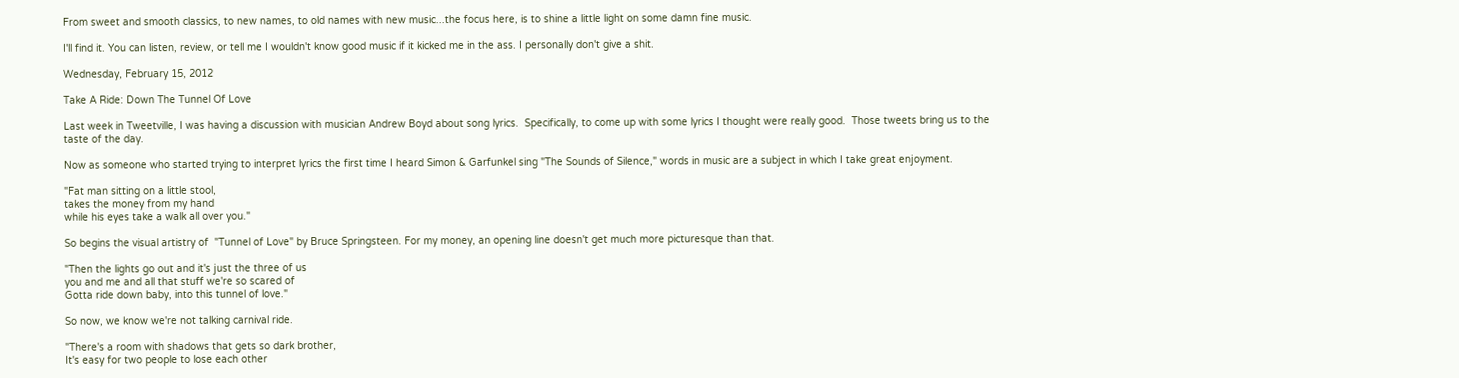From sweet and smooth classics, to new names, to old names with new music...the focus here, is to shine a little light on some damn fine music.

I'll find it. You can listen, review, or tell me I wouldn't know good music if it kicked me in the ass. I personally don't give a shit.

Wednesday, February 15, 2012

Take A Ride: Down The Tunnel Of Love

Last week in Tweetville, I was having a discussion with musician Andrew Boyd about song lyrics.  Specifically, to come up with some lyrics I thought were really good.  Those tweets bring us to the taste of the day.

Now as someone who started trying to interpret lyrics the first time I heard Simon & Garfunkel sing "The Sounds of Silence," words in music are a subject in which I take great enjoyment.

"Fat man sitting on a little stool,
takes the money from my hand
while his eyes take a walk all over you."

So begins the visual artistry of  "Tunnel of Love" by Bruce Springsteen. For my money, an opening line doesn't get much more picturesque than that.

"Then the lights go out and it's just the three of us
you and me and all that stuff we're so scared of
Gotta ride down baby, into this tunnel of love."

So now, we know we're not talking carnival ride.

"There's a room with shadows that gets so dark brother,
It's easy for two people to lose each other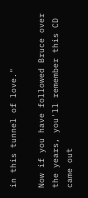in this tunnel of love."

Now if you have followed Bruce over the years, you'll remember this CD came out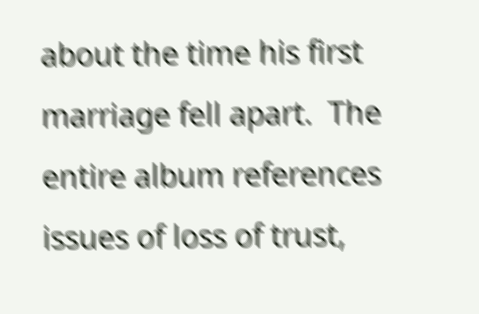about the time his first marriage fell apart.  The entire album references issues of loss of trust,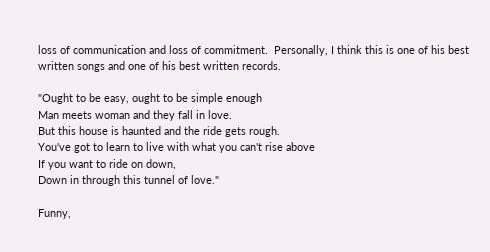loss of communication and loss of commitment.  Personally, I think this is one of his best written songs and one of his best written records.

"Ought to be easy, ought to be simple enough
Man meets woman and they fall in love.
But this house is haunted and the ride gets rough.
You've got to learn to live with what you can't rise above
If you want to ride on down,
Down in through this tunnel of love."

Funny,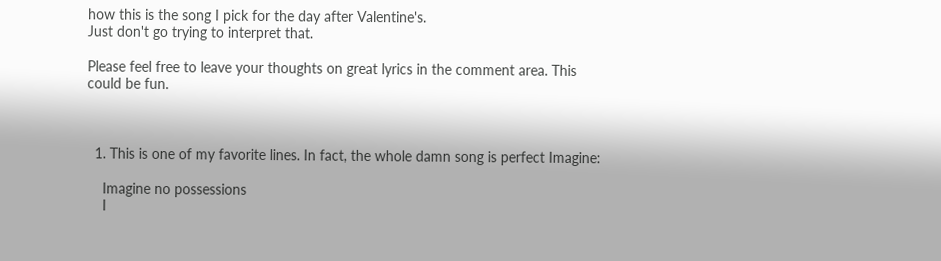how this is the song I pick for the day after Valentine's.
Just don't go trying to interpret that.

Please feel free to leave your thoughts on great lyrics in the comment area. This could be fun.



  1. This is one of my favorite lines. In fact, the whole damn song is perfect Imagine:

    Imagine no possessions
    I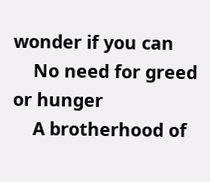wonder if you can
    No need for greed or hunger
    A brotherhood of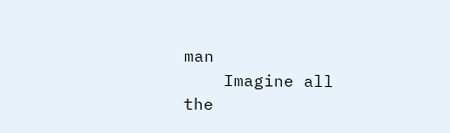man
    Imagine all the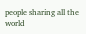people sharing all the world